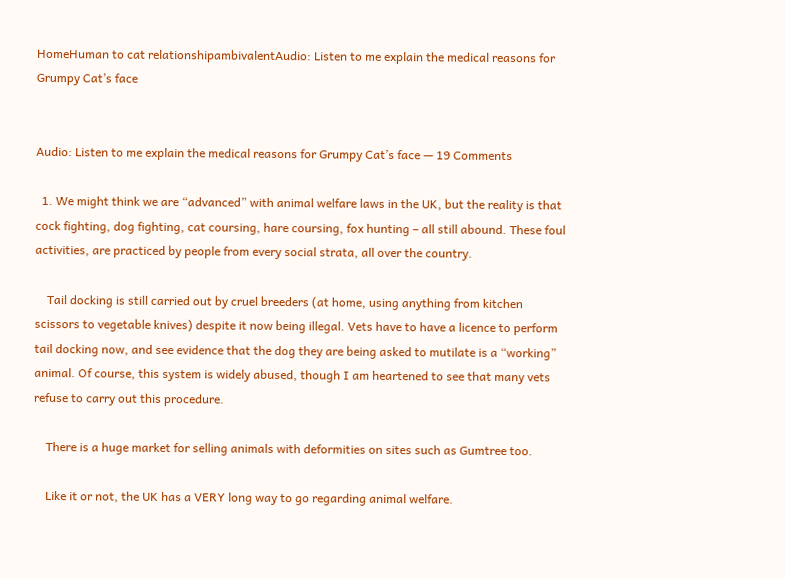HomeHuman to cat relationshipambivalentAudio: Listen to me explain the medical reasons for Grumpy Cat’s face


Audio: Listen to me explain the medical reasons for Grumpy Cat’s face — 19 Comments

  1. We might think we are “advanced” with animal welfare laws in the UK, but the reality is that cock fighting, dog fighting, cat coursing, hare coursing, fox hunting – all still abound. These foul activities, are practiced by people from every social strata, all over the country.

    Tail docking is still carried out by cruel breeders (at home, using anything from kitchen scissors to vegetable knives) despite it now being illegal. Vets have to have a licence to perform tail docking now, and see evidence that the dog they are being asked to mutilate is a “working” animal. Of course, this system is widely abused, though I am heartened to see that many vets refuse to carry out this procedure.

    There is a huge market for selling animals with deformities on sites such as Gumtree too.

    Like it or not, the UK has a VERY long way to go regarding animal welfare.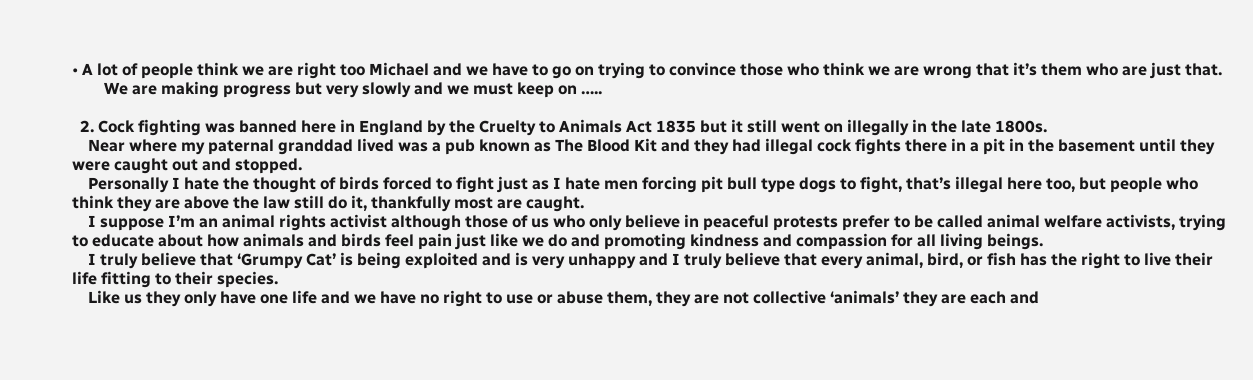• A lot of people think we are right too Michael and we have to go on trying to convince those who think we are wrong that it’s them who are just that.
        We are making progress but very slowly and we must keep on …..

  2. Cock fighting was banned here in England by the Cruelty to Animals Act 1835 but it still went on illegally in the late 1800s.
    Near where my paternal granddad lived was a pub known as The Blood Kit and they had illegal cock fights there in a pit in the basement until they were caught out and stopped.
    Personally I hate the thought of birds forced to fight just as I hate men forcing pit bull type dogs to fight, that’s illegal here too, but people who think they are above the law still do it, thankfully most are caught.
    I suppose I’m an animal rights activist although those of us who only believe in peaceful protests prefer to be called animal welfare activists, trying to educate about how animals and birds feel pain just like we do and promoting kindness and compassion for all living beings.
    I truly believe that ‘Grumpy Cat’ is being exploited and is very unhappy and I truly believe that every animal, bird, or fish has the right to live their life fitting to their species.
    Like us they only have one life and we have no right to use or abuse them, they are not collective ‘animals’ they are each and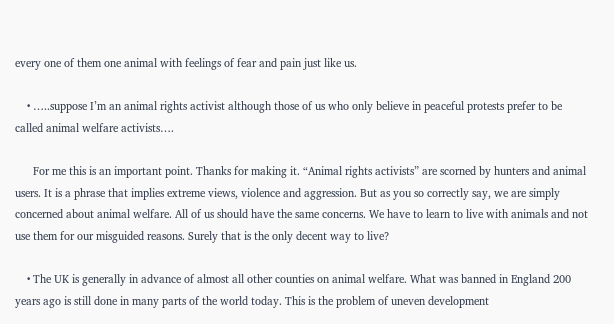every one of them one animal with feelings of fear and pain just like us.

    • …..suppose I’m an animal rights activist although those of us who only believe in peaceful protests prefer to be called animal welfare activists….

      For me this is an important point. Thanks for making it. “Animal rights activists” are scorned by hunters and animal users. It is a phrase that implies extreme views, violence and aggression. But as you so correctly say, we are simply concerned about animal welfare. All of us should have the same concerns. We have to learn to live with animals and not use them for our misguided reasons. Surely that is the only decent way to live?

    • The UK is generally in advance of almost all other counties on animal welfare. What was banned in England 200 years ago is still done in many parts of the world today. This is the problem of uneven development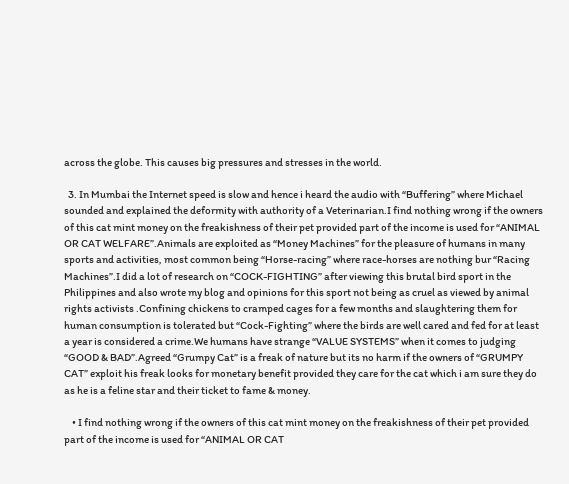across the globe. This causes big pressures and stresses in the world.

  3. In Mumbai the Internet speed is slow and hence i heard the audio with “Buffering” where Michael sounded and explained the deformity with authority of a Veterinarian.I find nothing wrong if the owners of this cat mint money on the freakishness of their pet provided part of the income is used for “ANIMAL OR CAT WELFARE”.Animals are exploited as “Money Machines” for the pleasure of humans in many sports and activities, most common being “Horse-racing” where race-horses are nothing bur “Racing Machines”.I did a lot of research on “COCK-FIGHTING” after viewing this brutal bird sport in the Philippines and also wrote my blog and opinions for this sport not being as cruel as viewed by animal rights activists .Confining chickens to cramped cages for a few months and slaughtering them for human consumption is tolerated but “Cock-Fighting” where the birds are well cared and fed for at least a year is considered a crime.We humans have strange “VALUE SYSTEMS” when it comes to judging “GOOD & BAD”.Agreed “Grumpy Cat” is a freak of nature but its no harm if the owners of “GRUMPY CAT” exploit his freak looks for monetary benefit provided they care for the cat which i am sure they do as he is a feline star and their ticket to fame & money.

    • I find nothing wrong if the owners of this cat mint money on the freakishness of their pet provided part of the income is used for “ANIMAL OR CAT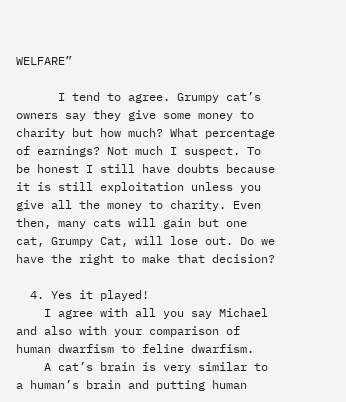WELFARE”

      I tend to agree. Grumpy cat’s owners say they give some money to charity but how much? What percentage of earnings? Not much I suspect. To be honest I still have doubts because it is still exploitation unless you give all the money to charity. Even then, many cats will gain but one cat, Grumpy Cat, will lose out. Do we have the right to make that decision?

  4. Yes it played!
    I agree with all you say Michael and also with your comparison of human dwarfism to feline dwarfism.
    A cat’s brain is very similar to a human’s brain and putting human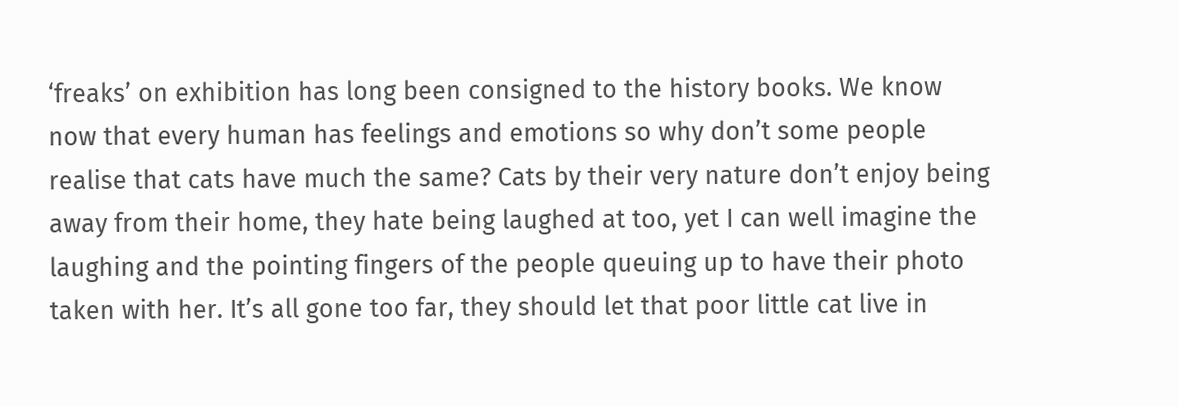‘freaks’ on exhibition has long been consigned to the history books. We know now that every human has feelings and emotions so why don’t some people realise that cats have much the same? Cats by their very nature don’t enjoy being away from their home, they hate being laughed at too, yet I can well imagine the laughing and the pointing fingers of the people queuing up to have their photo taken with her. It’s all gone too far, they should let that poor little cat live in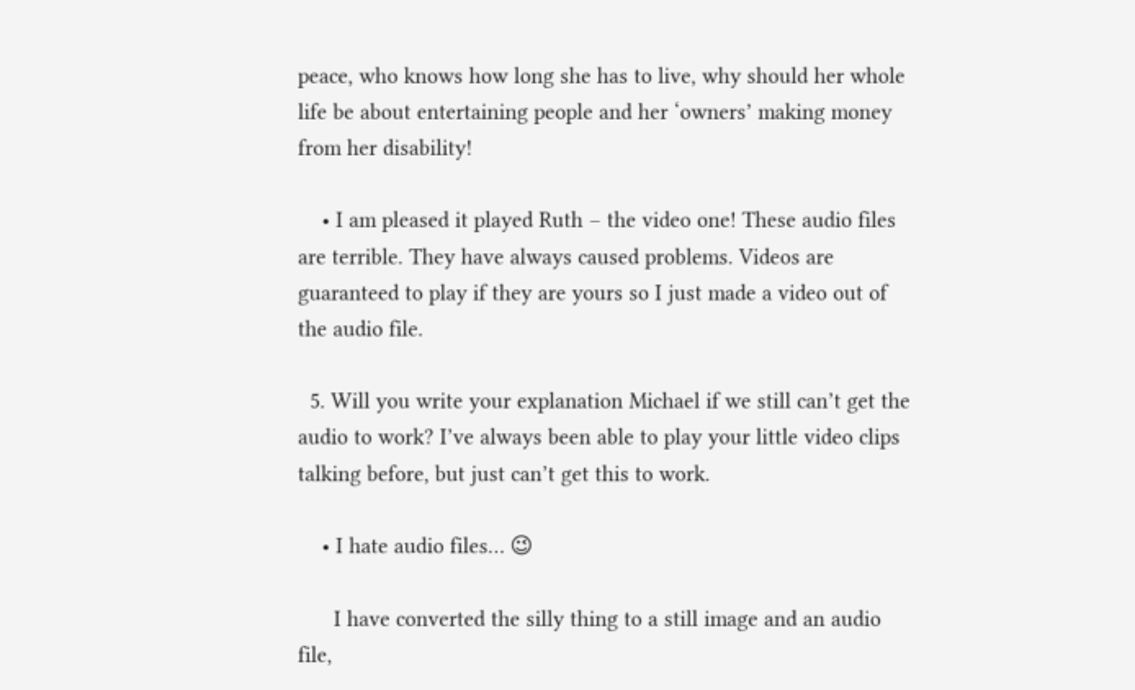peace, who knows how long she has to live, why should her whole life be about entertaining people and her ‘owners’ making money from her disability!

    • I am pleased it played Ruth – the video one! These audio files are terrible. They have always caused problems. Videos are guaranteed to play if they are yours so I just made a video out of the audio file.

  5. Will you write your explanation Michael if we still can’t get the audio to work? I’ve always been able to play your little video clips talking before, but just can’t get this to work.

    • I hate audio files… 😉

      I have converted the silly thing to a still image and an audio file,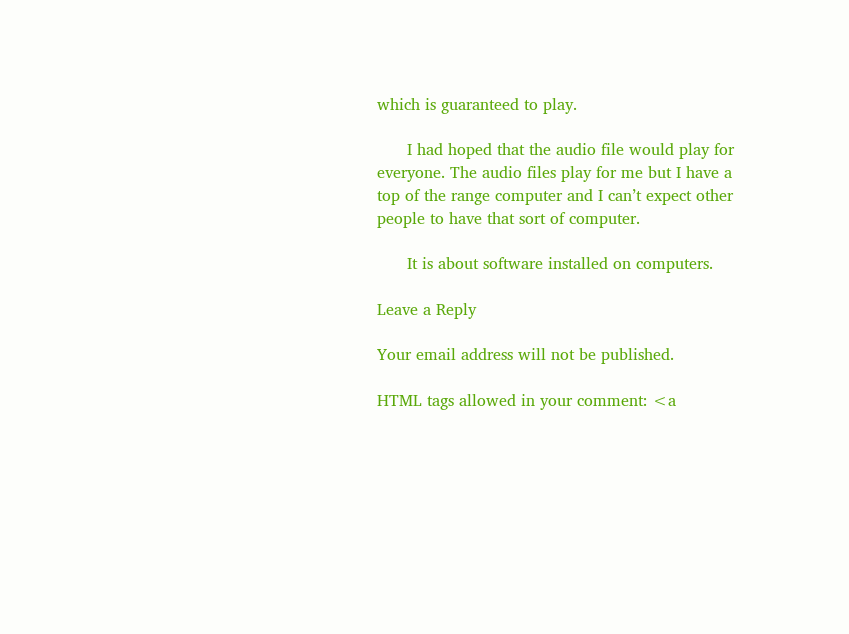which is guaranteed to play.

      I had hoped that the audio file would play for everyone. The audio files play for me but I have a top of the range computer and I can’t expect other people to have that sort of computer.

      It is about software installed on computers.

Leave a Reply

Your email address will not be published.

HTML tags allowed in your comment: <a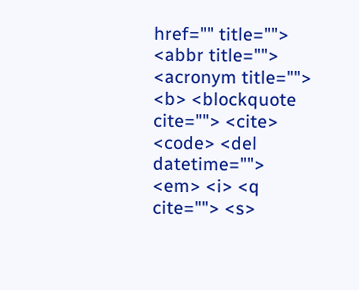href="" title=""> <abbr title=""> <acronym title=""> <b> <blockquote cite=""> <cite> <code> <del datetime=""> <em> <i> <q cite=""> <s>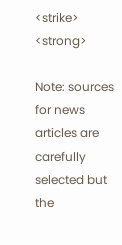<strike> <strong>

Note: sources for news articles are carefully selected but the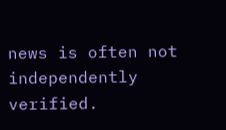news is often not independently verified.